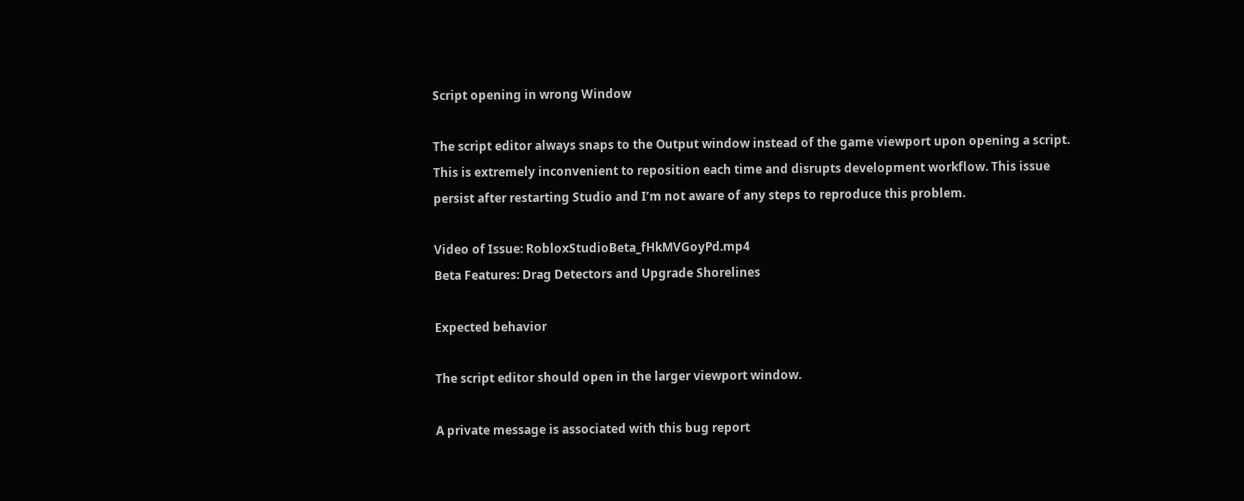Script opening in wrong Window

The script editor always snaps to the Output window instead of the game viewport upon opening a script. This is extremely inconvenient to reposition each time and disrupts development workflow. This issue persist after restarting Studio and I’m not aware of any steps to reproduce this problem.

Video of Issue: RobloxStudioBeta_fHkMVGoyPd.mp4
Beta Features: Drag Detectors and Upgrade Shorelines

Expected behavior

The script editor should open in the larger viewport window.

A private message is associated with this bug report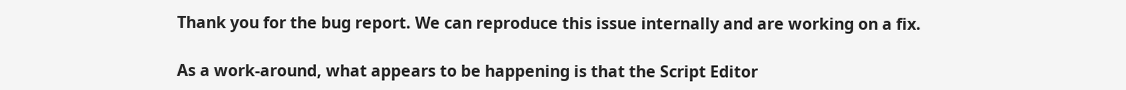Thank you for the bug report. We can reproduce this issue internally and are working on a fix.

As a work-around, what appears to be happening is that the Script Editor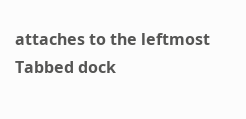attaches to the leftmost Tabbed dock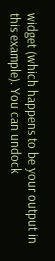widget (which happens to be your output in this example). You can undock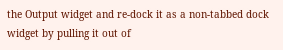the Output widget and re-dock it as a non-tabbed dock widget by pulling it out of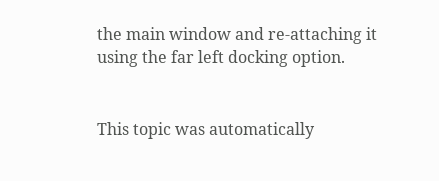the main window and re-attaching it using the far left docking option.


This topic was automatically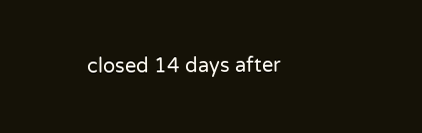closed 14 days after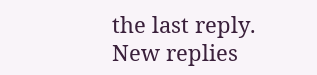the last reply. New replies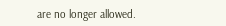are no longer allowed.